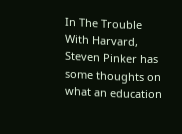In The Trouble With Harvard, Steven Pinker has some thoughts on what an education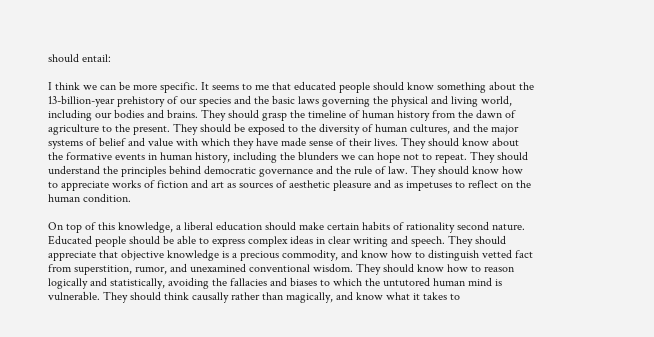should entail:

I think we can be more specific. It seems to me that educated people should know something about the 13-billion-year prehistory of our species and the basic laws governing the physical and living world, including our bodies and brains. They should grasp the timeline of human history from the dawn of agriculture to the present. They should be exposed to the diversity of human cultures, and the major systems of belief and value with which they have made sense of their lives. They should know about the formative events in human history, including the blunders we can hope not to repeat. They should understand the principles behind democratic governance and the rule of law. They should know how to appreciate works of fiction and art as sources of aesthetic pleasure and as impetuses to reflect on the human condition.

On top of this knowledge, a liberal education should make certain habits of rationality second nature. Educated people should be able to express complex ideas in clear writing and speech. They should appreciate that objective knowledge is a precious commodity, and know how to distinguish vetted fact from superstition, rumor, and unexamined conventional wisdom. They should know how to reason logically and statistically, avoiding the fallacies and biases to which the untutored human mind is vulnerable. They should think causally rather than magically, and know what it takes to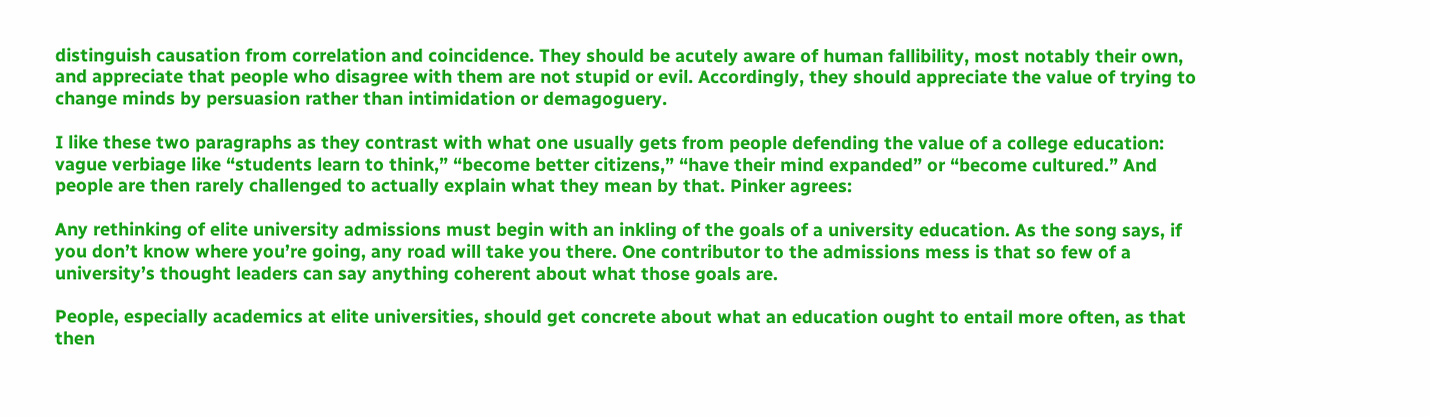distinguish causation from correlation and coincidence. They should be acutely aware of human fallibility, most notably their own, and appreciate that people who disagree with them are not stupid or evil. Accordingly, they should appreciate the value of trying to change minds by persuasion rather than intimidation or demagoguery.

I like these two paragraphs as they contrast with what one usually gets from people defending the value of a college education: vague verbiage like “students learn to think,” “become better citizens,” “have their mind expanded” or “become cultured.” And people are then rarely challenged to actually explain what they mean by that. Pinker agrees:

Any rethinking of elite university admissions must begin with an inkling of the goals of a university education. As the song says, if you don’t know where you’re going, any road will take you there. One contributor to the admissions mess is that so few of a university’s thought leaders can say anything coherent about what those goals are.

People, especially academics at elite universities, should get concrete about what an education ought to entail more often, as that then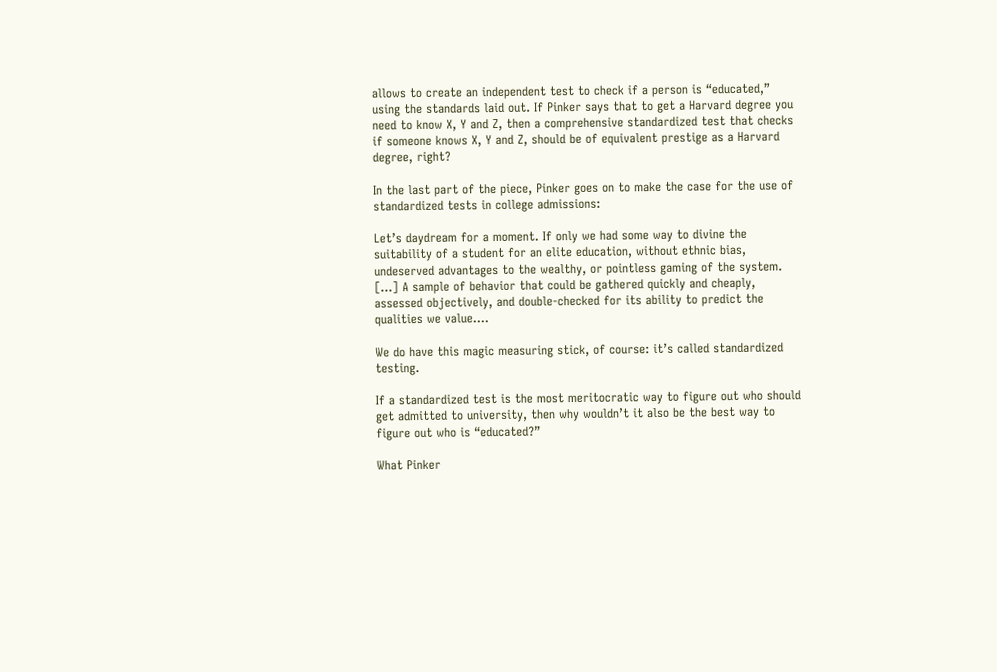allows to create an independent test to check if a person is “educated,” using the standards laid out. If Pinker says that to get a Harvard degree you need to know X, Y and Z, then a comprehensive standardized test that checks if someone knows X, Y and Z, should be of equivalent prestige as a Harvard degree, right?

In the last part of the piece, Pinker goes on to make the case for the use of standardized tests in college admissions:

Let’s daydream for a moment. If only we had some way to divine the suitability of a student for an elite education, without ethnic bias, undeserved advantages to the wealthy, or pointless gaming of the system. […] A sample of behavior that could be gathered quickly and cheaply, assessed objectively, and double-checked for its ability to predict the qualities we value….

We do have this magic measuring stick, of course: it’s called standardized testing.

If a standardized test is the most meritocratic way to figure out who should get admitted to university, then why wouldn’t it also be the best way to figure out who is “educated?”

What Pinker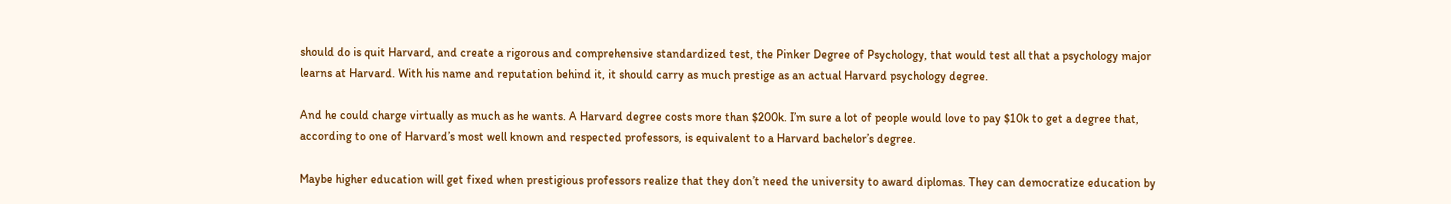should do is quit Harvard, and create a rigorous and comprehensive standardized test, the Pinker Degree of Psychology, that would test all that a psychology major learns at Harvard. With his name and reputation behind it, it should carry as much prestige as an actual Harvard psychology degree.

And he could charge virtually as much as he wants. A Harvard degree costs more than $200k. I’m sure a lot of people would love to pay $10k to get a degree that, according to one of Harvard’s most well known and respected professors, is equivalent to a Harvard bachelor’s degree.

Maybe higher education will get fixed when prestigious professors realize that they don’t need the university to award diplomas. They can democratize education by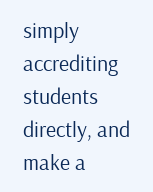simply accrediting students directly, and make a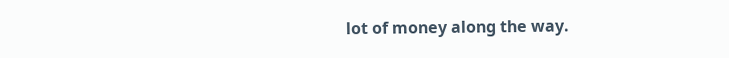lot of money along the way.